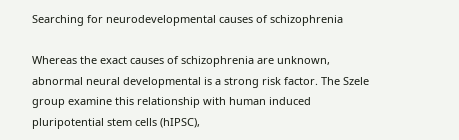Searching for neurodevelopmental causes of schizophrenia

Whereas the exact causes of schizophrenia are unknown, abnormal neural developmental is a strong risk factor. The Szele group examine this relationship with human induced pluripotential stem cells (hIPSC),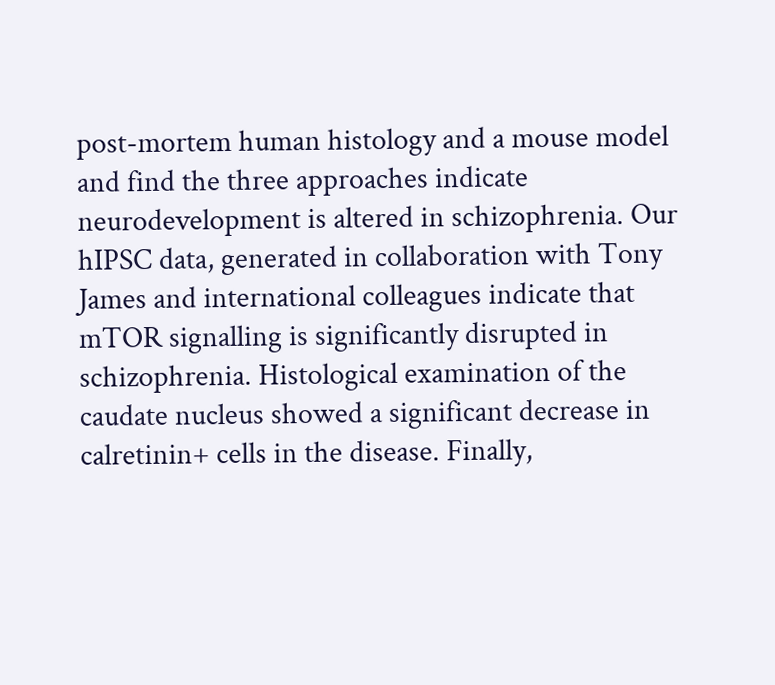post-mortem human histology and a mouse model and find the three approaches indicate neurodevelopment is altered in schizophrenia. Our hIPSC data, generated in collaboration with Tony James and international colleagues indicate that mTOR signalling is significantly disrupted in schizophrenia. Histological examination of the caudate nucleus showed a significant decrease in calretinin+ cells in the disease. Finally,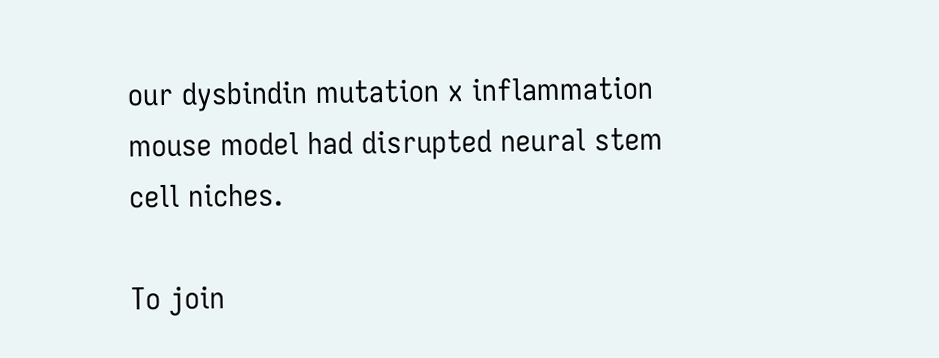our dysbindin mutation x inflammation mouse model had disrupted neural stem cell niches.

To join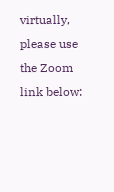virtually, please use the Zoom link below: